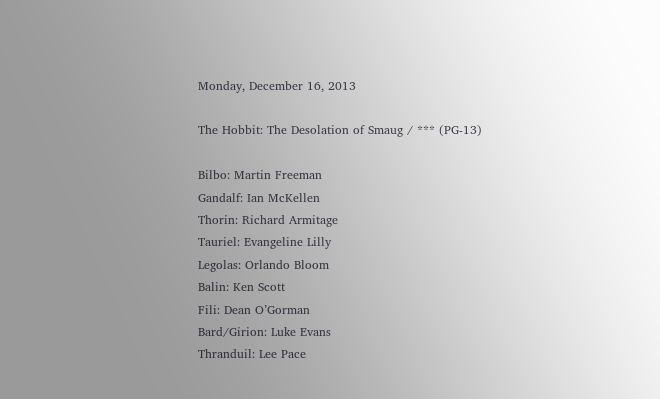Monday, December 16, 2013

The Hobbit: The Desolation of Smaug / *** (PG-13)

Bilbo: Martin Freeman
Gandalf: Ian McKellen
Thorin: Richard Armitage
Tauriel: Evangeline Lilly
Legolas: Orlando Bloom
Balin: Ken Scott
Fili: Dean O’Gorman
Bard/Girion: Luke Evans
Thranduil: Lee Pace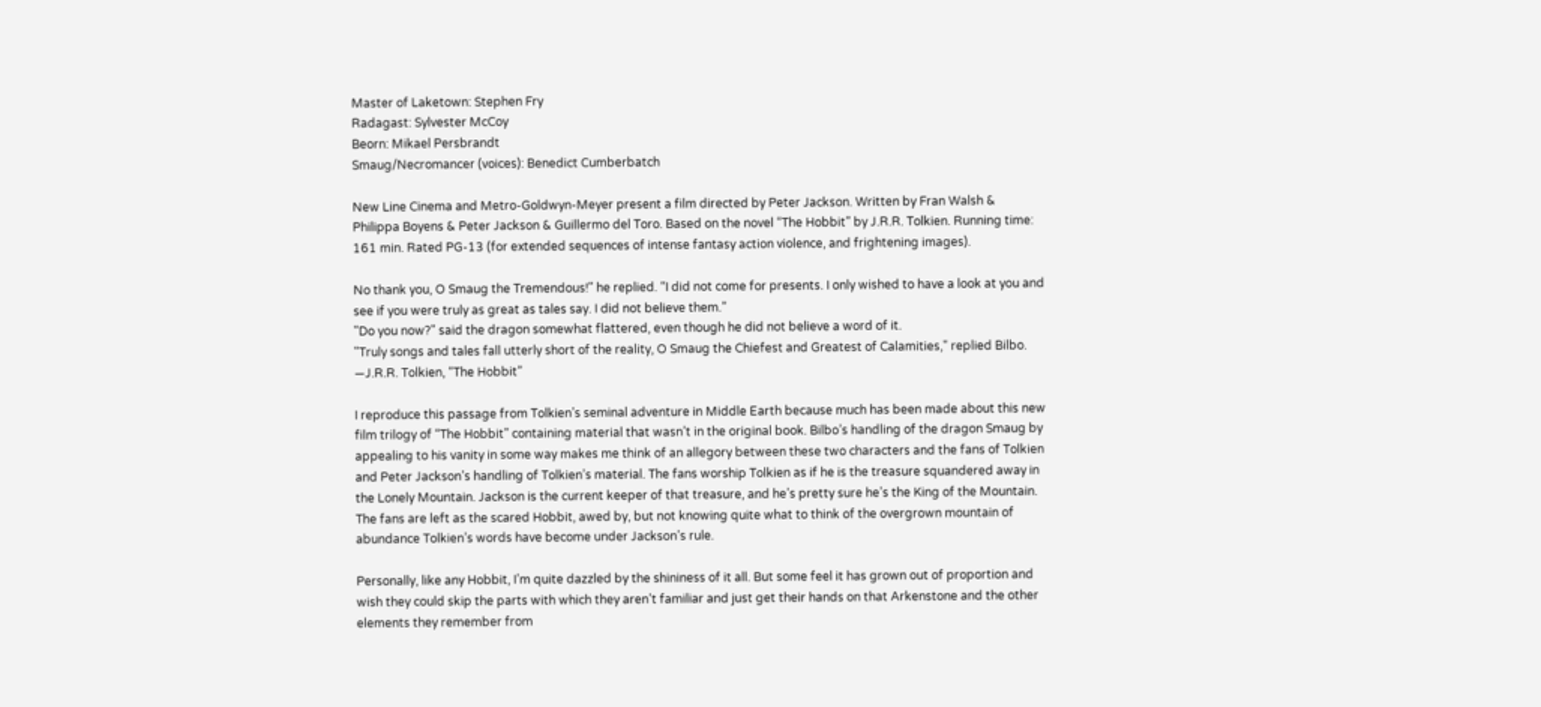Master of Laketown: Stephen Fry
Radagast: Sylvester McCoy
Beorn: Mikael Persbrandt
Smaug/Necromancer (voices): Benedict Cumberbatch

New Line Cinema and Metro-Goldwyn-Meyer present a film directed by Peter Jackson. Written by Fran Walsh & Philippa Boyens & Peter Jackson & Guillermo del Toro. Based on the novel “The Hobbit” by J.R.R. Tolkien. Running time: 161 min. Rated PG-13 (for extended sequences of intense fantasy action violence, and frightening images).

No thank you, O Smaug the Tremendous!" he replied. “I did not come for presents. I only wished to have a look at you and see if you were truly as great as tales say. I did not believe them.”
"Do you now?" said the dragon somewhat flattered, even though he did not believe a word of it.
"Truly songs and tales fall utterly short of the reality, O Smaug the Chiefest and Greatest of Calamities," replied Bilbo.
—J.R.R. Tolkien, “The Hobbit”

I reproduce this passage from Tolkien’s seminal adventure in Middle Earth because much has been made about this new film trilogy of “The Hobbit” containing material that wasn’t in the original book. Bilbo’s handling of the dragon Smaug by appealing to his vanity in some way makes me think of an allegory between these two characters and the fans of Tolkien and Peter Jackson’s handling of Tolkien’s material. The fans worship Tolkien as if he is the treasure squandered away in the Lonely Mountain. Jackson is the current keeper of that treasure, and he’s pretty sure he’s the King of the Mountain. The fans are left as the scared Hobbit, awed by, but not knowing quite what to think of the overgrown mountain of abundance Tolkien’s words have become under Jackson’s rule.

Personally, like any Hobbit, I’m quite dazzled by the shininess of it all. But some feel it has grown out of proportion and wish they could skip the parts with which they aren’t familiar and just get their hands on that Arkenstone and the other elements they remember from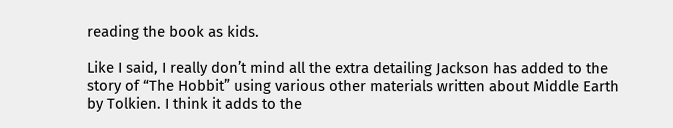reading the book as kids.

Like I said, I really don’t mind all the extra detailing Jackson has added to the story of “The Hobbit” using various other materials written about Middle Earth by Tolkien. I think it adds to the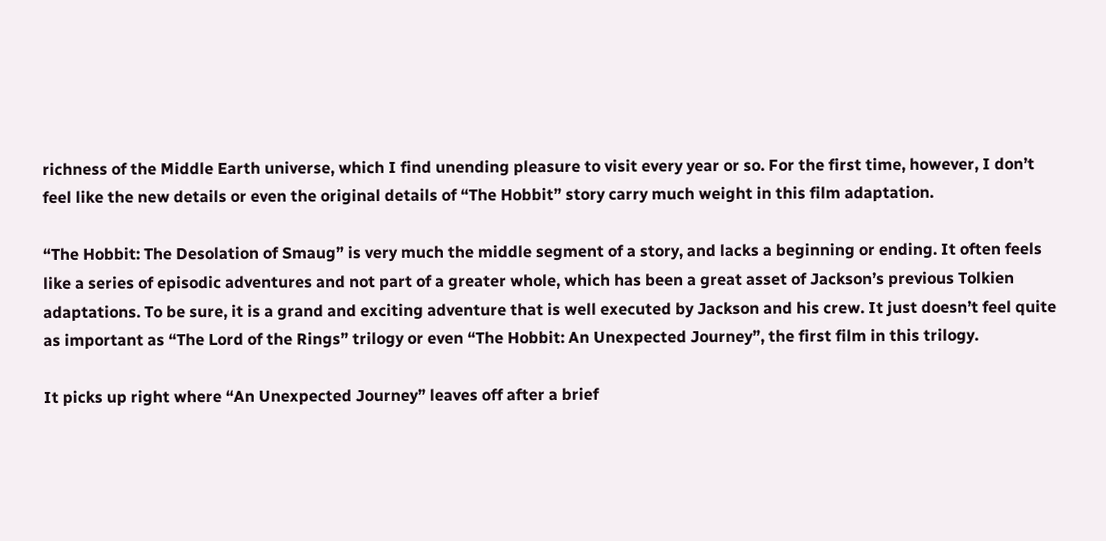richness of the Middle Earth universe, which I find unending pleasure to visit every year or so. For the first time, however, I don’t feel like the new details or even the original details of “The Hobbit” story carry much weight in this film adaptation.

“The Hobbit: The Desolation of Smaug” is very much the middle segment of a story, and lacks a beginning or ending. It often feels like a series of episodic adventures and not part of a greater whole, which has been a great asset of Jackson’s previous Tolkien adaptations. To be sure, it is a grand and exciting adventure that is well executed by Jackson and his crew. It just doesn’t feel quite as important as “The Lord of the Rings” trilogy or even “The Hobbit: An Unexpected Journey”, the first film in this trilogy.

It picks up right where “An Unexpected Journey” leaves off after a brief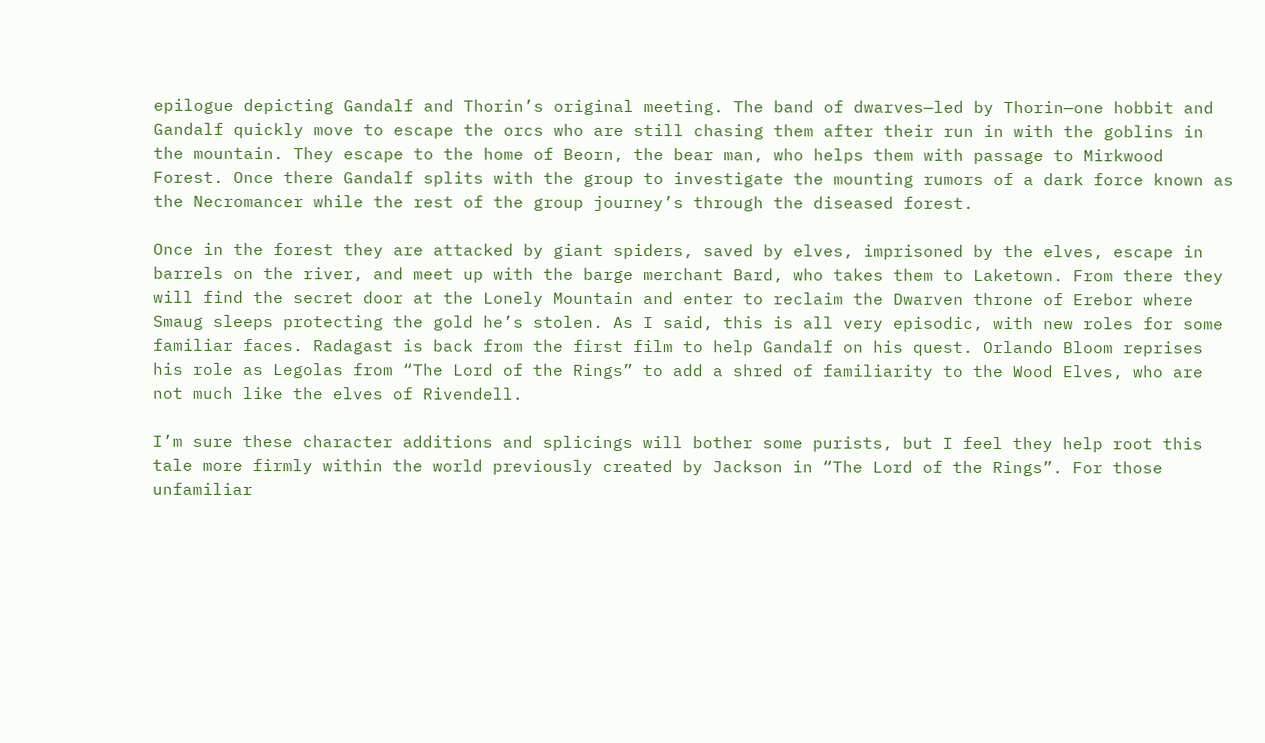epilogue depicting Gandalf and Thorin’s original meeting. The band of dwarves—led by Thorin—one hobbit and Gandalf quickly move to escape the orcs who are still chasing them after their run in with the goblins in the mountain. They escape to the home of Beorn, the bear man, who helps them with passage to Mirkwood Forest. Once there Gandalf splits with the group to investigate the mounting rumors of a dark force known as the Necromancer while the rest of the group journey’s through the diseased forest.

Once in the forest they are attacked by giant spiders, saved by elves, imprisoned by the elves, escape in barrels on the river, and meet up with the barge merchant Bard, who takes them to Laketown. From there they will find the secret door at the Lonely Mountain and enter to reclaim the Dwarven throne of Erebor where Smaug sleeps protecting the gold he’s stolen. As I said, this is all very episodic, with new roles for some familiar faces. Radagast is back from the first film to help Gandalf on his quest. Orlando Bloom reprises his role as Legolas from “The Lord of the Rings” to add a shred of familiarity to the Wood Elves, who are not much like the elves of Rivendell.

I’m sure these character additions and splicings will bother some purists, but I feel they help root this tale more firmly within the world previously created by Jackson in “The Lord of the Rings”. For those unfamiliar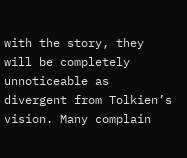with the story, they will be completely unnoticeable as divergent from Tolkien’s vision. Many complain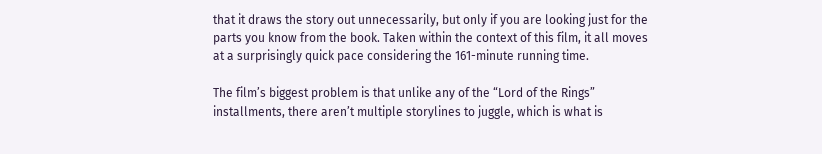that it draws the story out unnecessarily, but only if you are looking just for the parts you know from the book. Taken within the context of this film, it all moves at a surprisingly quick pace considering the 161-minute running time.

The film’s biggest problem is that unlike any of the “Lord of the Rings” installments, there aren’t multiple storylines to juggle, which is what is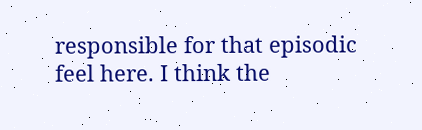responsible for that episodic feel here. I think the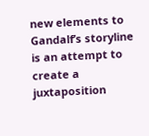new elements to Gandalf’s storyline is an attempt to create a juxtaposition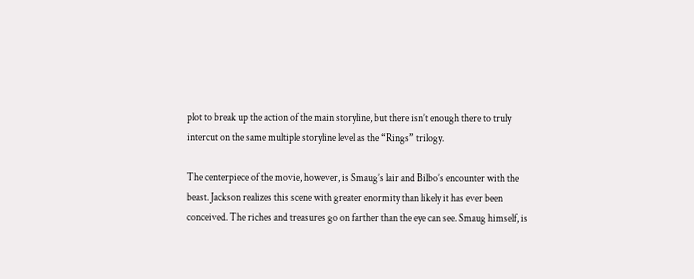plot to break up the action of the main storyline, but there isn’t enough there to truly intercut on the same multiple storyline level as the “Rings” trilogy.

The centerpiece of the movie, however, is Smaug’s lair and Bilbo’s encounter with the beast. Jackson realizes this scene with greater enormity than likely it has ever been conceived. The riches and treasures go on farther than the eye can see. Smaug himself, is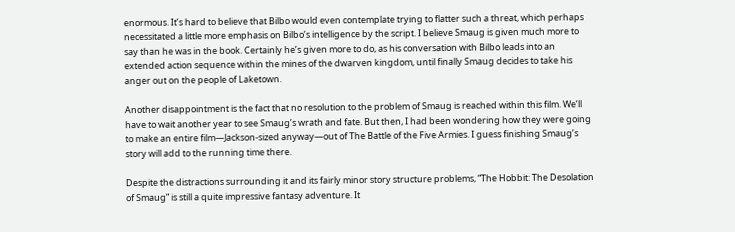enormous. It’s hard to believe that Bilbo would even contemplate trying to flatter such a threat, which perhaps necessitated a little more emphasis on Bilbo’s intelligence by the script. I believe Smaug is given much more to say than he was in the book. Certainly he’s given more to do, as his conversation with Bilbo leads into an extended action sequence within the mines of the dwarven kingdom, until finally Smaug decides to take his anger out on the people of Laketown.

Another disappointment is the fact that no resolution to the problem of Smaug is reached within this film. We’ll have to wait another year to see Smaug’s wrath and fate. But then, I had been wondering how they were going to make an entire film—Jackson-sized anyway—out of The Battle of the Five Armies. I guess finishing Smaug’s story will add to the running time there.

Despite the distractions surrounding it and its fairly minor story structure problems, “The Hobbit: The Desolation of Smaug” is still a quite impressive fantasy adventure. It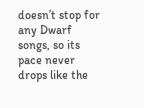doesn’t stop for any Dwarf songs, so its pace never drops like the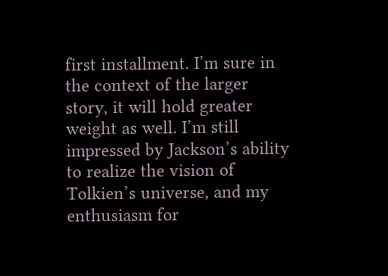first installment. I’m sure in the context of the larger story, it will hold greater weight as well. I’m still impressed by Jackson’s ability to realize the vision of Tolkien’s universe, and my enthusiasm for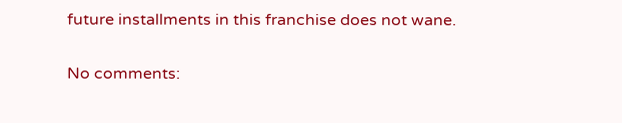future installments in this franchise does not wane.

No comments: